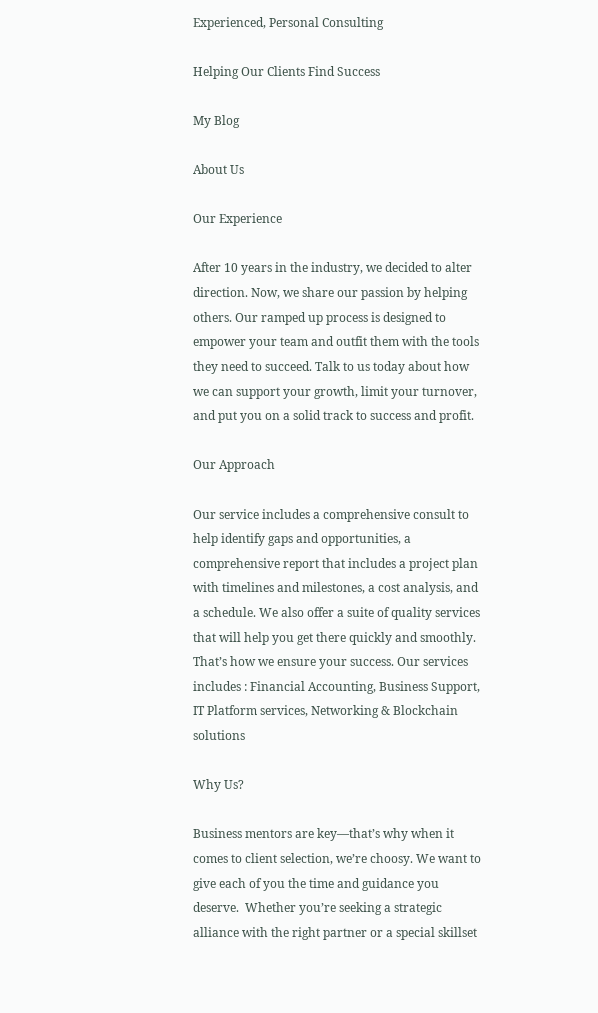Experienced, Personal Consulting

Helping Our Clients Find Success

My Blog

About Us

Our Experience

After 10 years in the industry, we decided to alter direction. Now, we share our passion by helping others. Our ramped up process is designed to empower your team and outfit them with the tools they need to succeed. Talk to us today about how we can support your growth, limit your turnover, and put you on a solid track to success and profit.

Our Approach

Our service includes a comprehensive consult to help identify gaps and opportunities, a comprehensive report that includes a project plan with timelines and milestones, a cost analysis, and a schedule. We also offer a suite of quality services that will help you get there quickly and smoothly. That’s how we ensure your success. Our services includes : Financial Accounting, Business Support, IT Platform services, Networking & Blockchain solutions

Why Us?

Business mentors are key—that’s why when it comes to client selection, we’re choosy. We want to give each of you the time and guidance you deserve.  Whether you’re seeking a strategic alliance with the right partner or a special skillset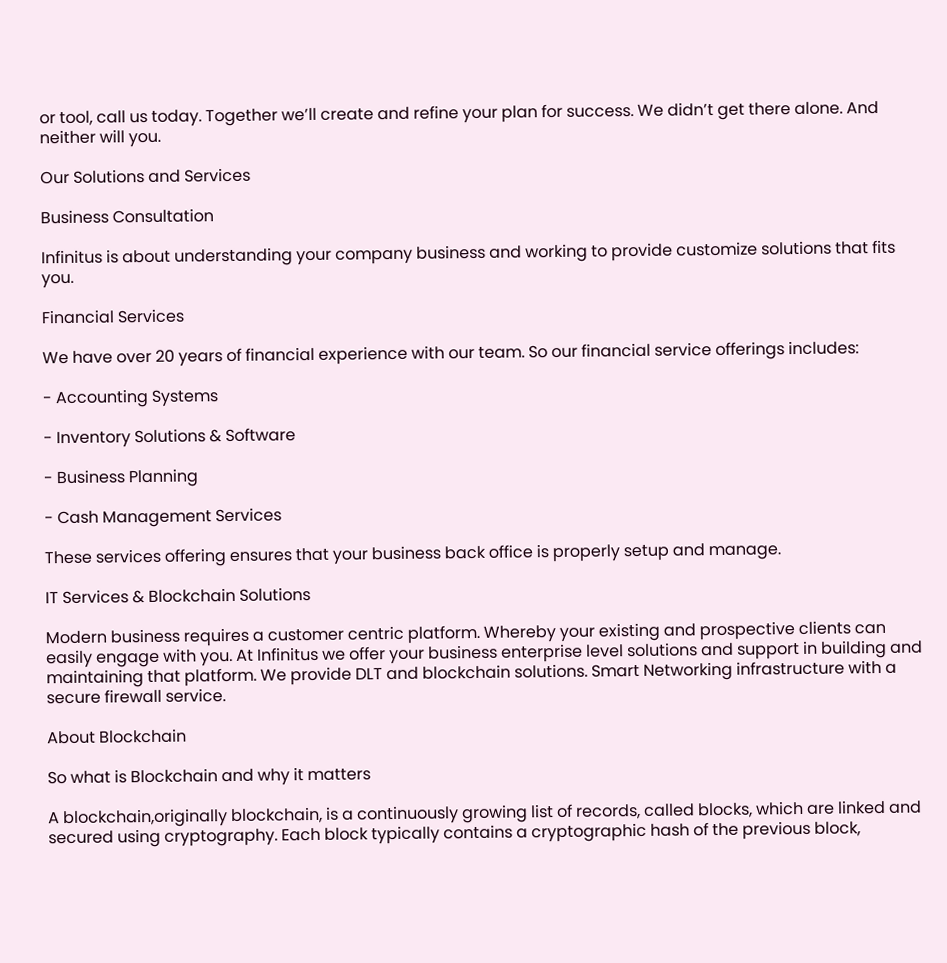or tool, call us today. Together we’ll create and refine your plan for success. We didn’t get there alone. And neither will you.

Our Solutions and Services

Business Consultation

Infinitus is about understanding your company business and working to provide customize solutions that fits you.

Financial Services

We have over 20 years of financial experience with our team. So our financial service offerings includes:

- Accounting Systems

- Inventory Solutions & Software

- Business Planning

- Cash Management Services

These services offering ensures that your business back office is properly setup and manage.

IT Services & Blockchain Solutions

Modern business requires a customer centric platform. Whereby your existing and prospective clients can easily engage with you. At Infinitus we offer your business enterprise level solutions and support in building and maintaining that platform. We provide DLT and blockchain solutions. Smart Networking infrastructure with a secure firewall service.

About Blockchain

So what is Blockchain and why it matters

A blockchain,originally blockchain, is a continuously growing list of records, called blocks, which are linked and secured using cryptography. Each block typically contains a cryptographic hash of the previous block,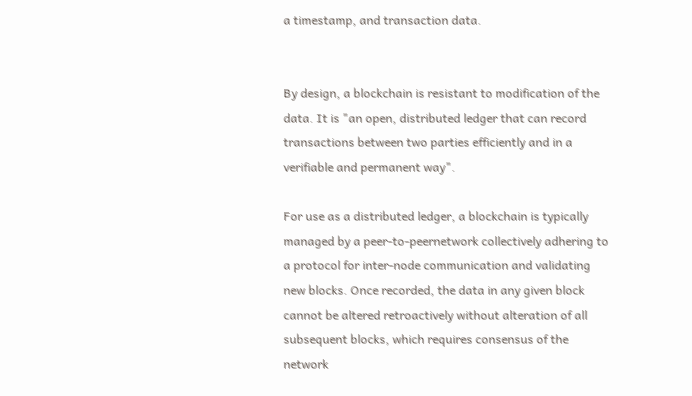a timestamp, and transaction data.


By design, a blockchain is resistant to modification of the data. It is "an open, distributed ledger that can record transactions between two parties efficiently and in a verifiable and permanent way".

For use as a distributed ledger, a blockchain is typically managed by a peer-to-peernetwork collectively adhering to a protocol for inter-node communication and validating new blocks. Once recorded, the data in any given block cannot be altered retroactively without alteration of all subsequent blocks, which requires consensus of the network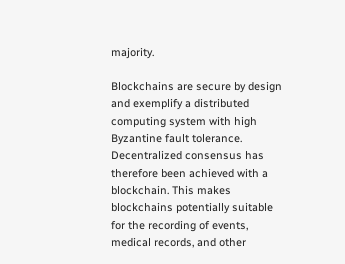majority.

Blockchains are secure by design and exemplify a distributed computing system with high Byzantine fault tolerance. Decentralized consensus has therefore been achieved with a blockchain. This makes blockchains potentially suitable for the recording of events, medical records, and other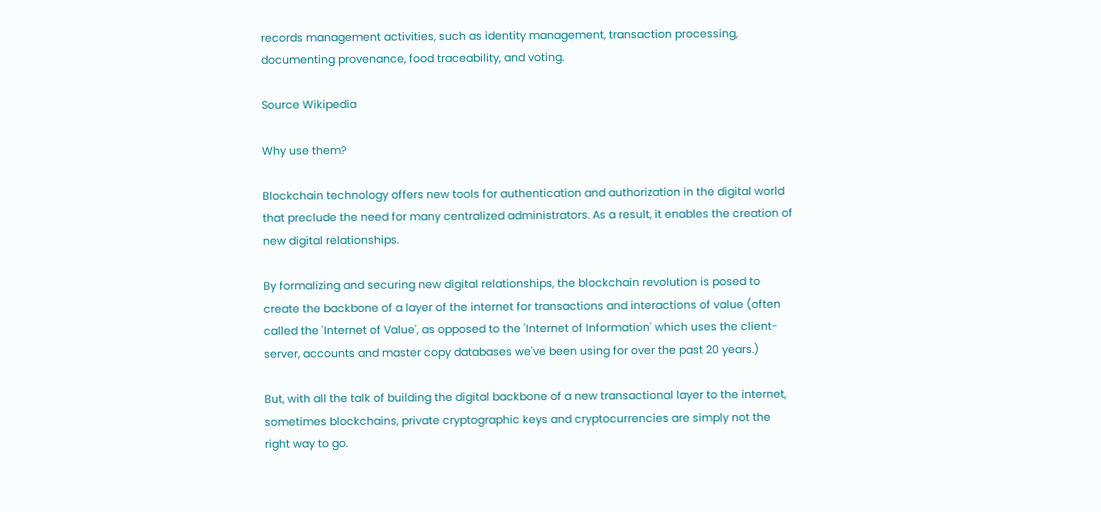records management activities, such as identity management, transaction processing, documenting provenance, food traceability, and voting.

Source Wikipedia

Why use them?

Blockchain technology offers new tools for authentication and authorization in the digital world that preclude the need for many centralized administrators. As a result, it enables the creation of new digital relationships.

By formalizing and securing new digital relationships, the blockchain revolution is posed to create the backbone of a layer of the internet for transactions and interactions of value (often called the 'Internet of Value', as opposed to the 'Internet of Information' which uses the client-server, accounts and master copy databases we've been using for over the past 20 years.)

But, with all the talk of building the digital backbone of a new transactional layer to the internet, sometimes blockchains, private cryptographic keys and cryptocurrencies are simply not the right way to go.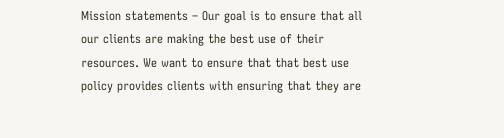Mission statements – Our goal is to ensure that all our clients are making the best use of their resources. We want to ensure that that best use policy provides clients with ensuring that they are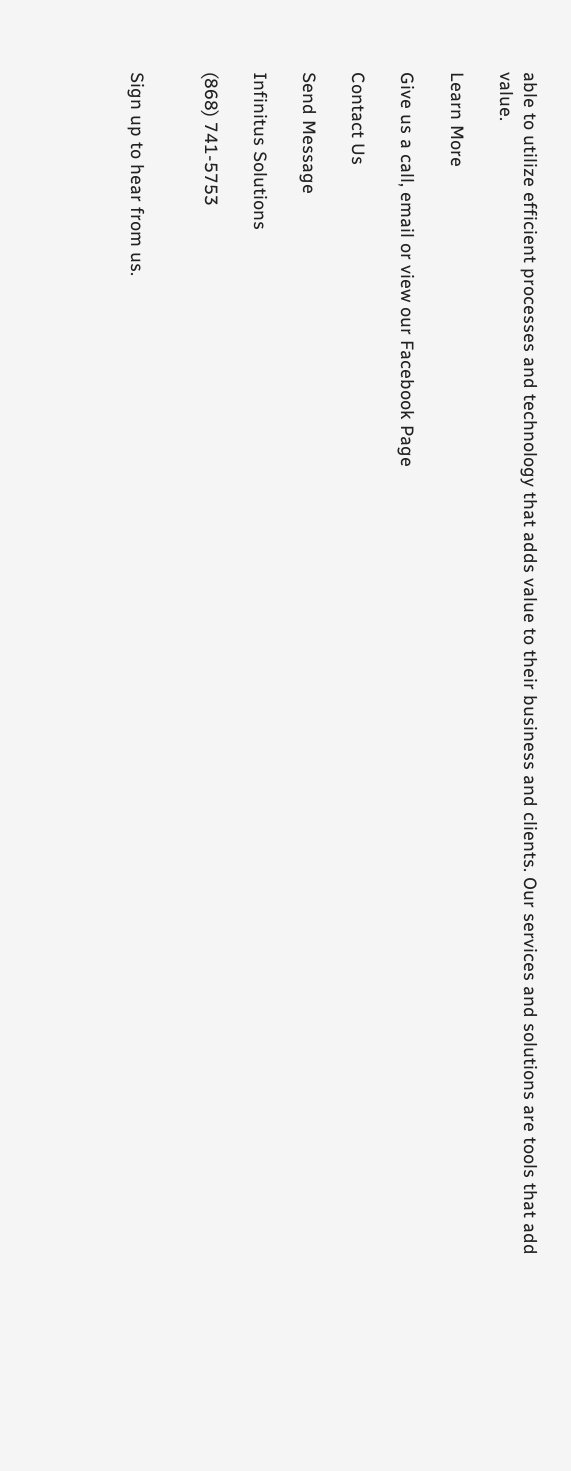able to utilize efficient processes and technology that adds value to their business and clients. Our services and solutions are tools that add value.

Learn More

Give us a call, email or view our Facebook Page

Contact Us

Send Message

Infinitus Solutions

(868) 741-5753


Sign up to hear from us.